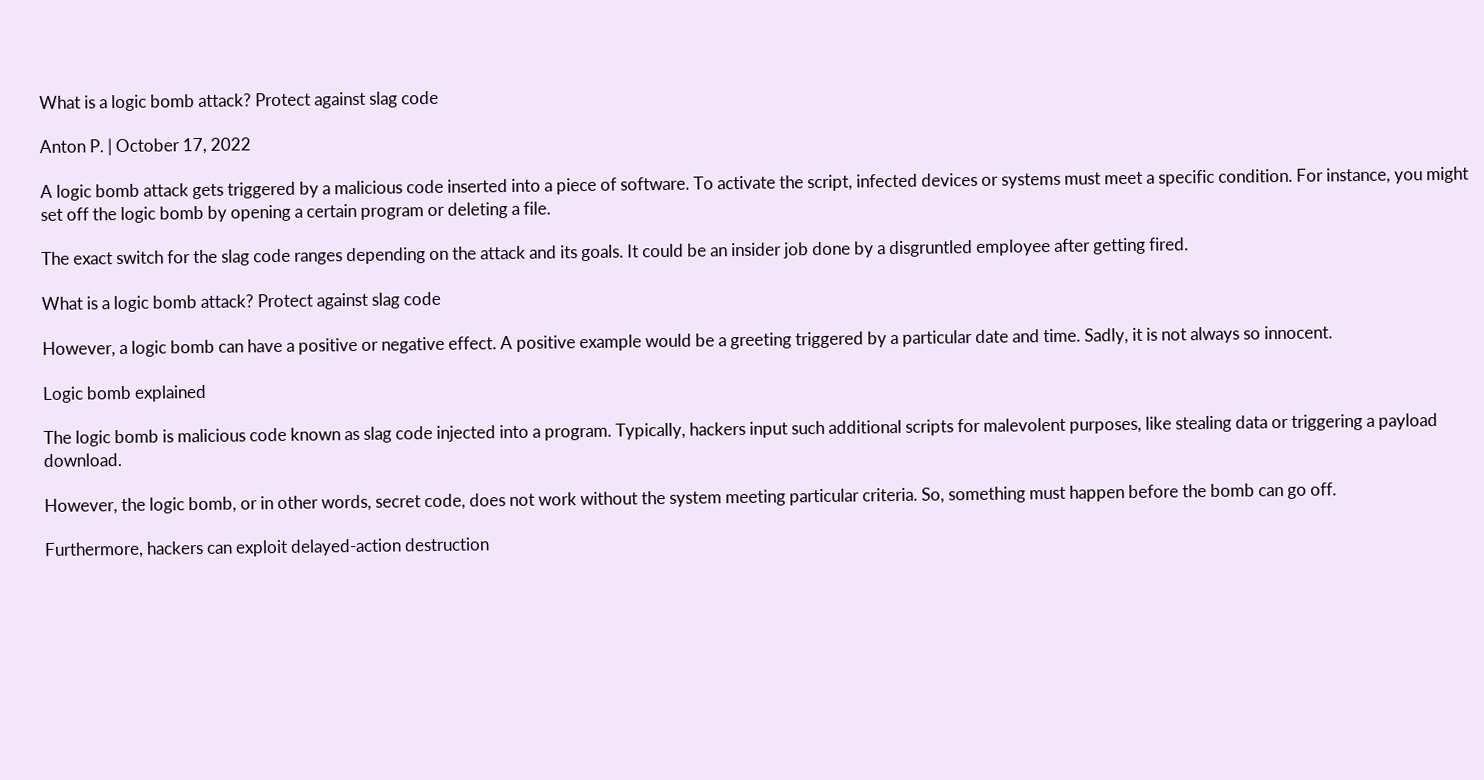What is a logic bomb attack? Protect against slag code

Anton P. | October 17, 2022

A logic bomb attack gets triggered by a malicious code inserted into a piece of software. To activate the script, infected devices or systems must meet a specific condition. For instance, you might set off the logic bomb by opening a certain program or deleting a file.

The exact switch for the slag code ranges depending on the attack and its goals. It could be an insider job done by a disgruntled employee after getting fired.

What is a logic bomb attack? Protect against slag code

However, a logic bomb can have a positive or negative effect. A positive example would be a greeting triggered by a particular date and time. Sadly, it is not always so innocent.

Logic bomb explained

The logic bomb is malicious code known as slag code injected into a program. Typically, hackers input such additional scripts for malevolent purposes, like stealing data or triggering a payload download.

However, the logic bomb, or in other words, secret code, does not work without the system meeting particular criteria. So, something must happen before the bomb can go off.

Furthermore, hackers can exploit delayed-action destruction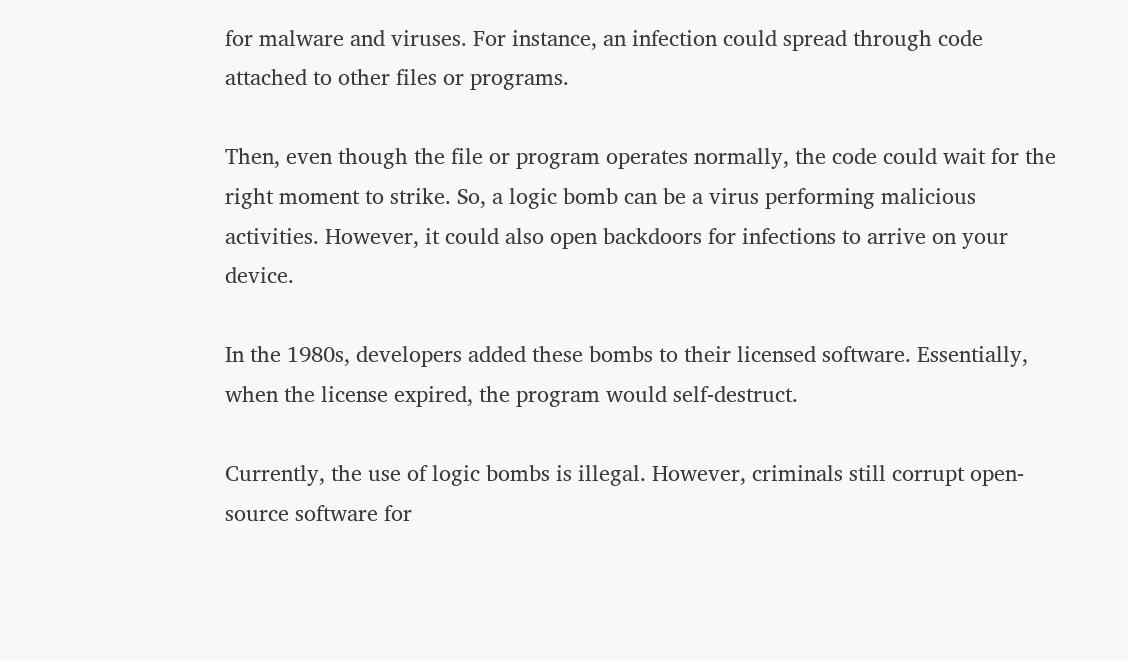for malware and viruses. For instance, an infection could spread through code attached to other files or programs.

Then, even though the file or program operates normally, the code could wait for the right moment to strike. So, a logic bomb can be a virus performing malicious activities. However, it could also open backdoors for infections to arrive on your device.

In the 1980s, developers added these bombs to their licensed software. Essentially, when the license expired, the program would self-destruct.

Currently, the use of logic bombs is illegal. However, criminals still corrupt open-source software for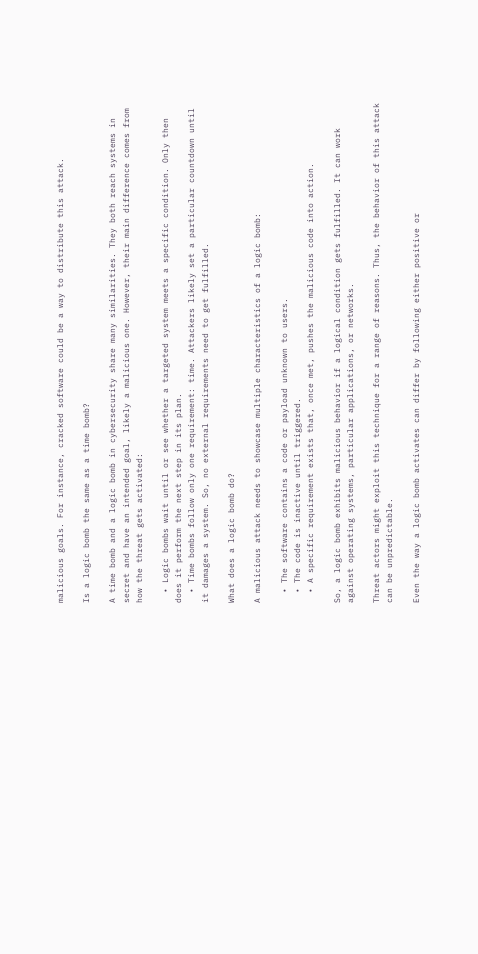malicious goals. For instance, cracked software could be a way to distribute this attack.

Is a logic bomb the same as a time bomb?

A time bomb and a logic bomb in cybersecurity share many similarities. They both reach systems in secret and have an intended goal, likely a malicious one. However, their main difference comes from how the threat gets activated:

  • Logic bombs wait until or see whether a targeted system meets a specific condition. Only then does it perform the next step in its plan.
  • Time bombs follow only one requirement: time. Attackers likely set a particular countdown until it damages a system. So, no external requirements need to get fulfilled.

What does a logic bomb do?

A malicious attack needs to showcase multiple characteristics of a logic bomb:

  • The software contains a code or payload unknown to users.
  • The code is inactive until triggered.
  • A specific requirement exists that, once met, pushes the malicious code into action.

So, a logic bomb exhibits malicious behavior if a logical condition gets fulfilled. It can work against operating systems, particular applications, or networks.

Threat actors might exploit this technique for a range of reasons. Thus, the behavior of this attack can be unpredictable.

Even the way a logic bomb activates can differ by following either positive or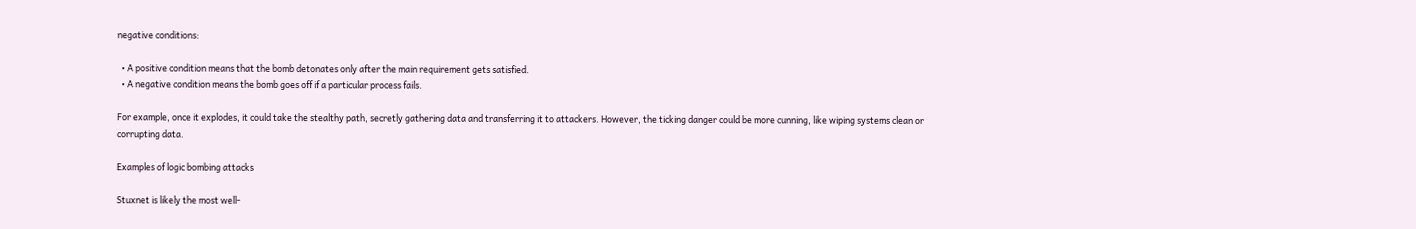negative conditions:

  • A positive condition means that the bomb detonates only after the main requirement gets satisfied.
  • A negative condition means the bomb goes off if a particular process fails.

For example, once it explodes, it could take the stealthy path, secretly gathering data and transferring it to attackers. However, the ticking danger could be more cunning, like wiping systems clean or corrupting data.

Examples of logic bombing attacks

Stuxnet is likely the most well-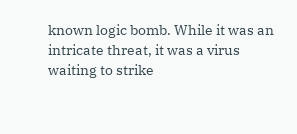known logic bomb. While it was an intricate threat, it was a virus waiting to strike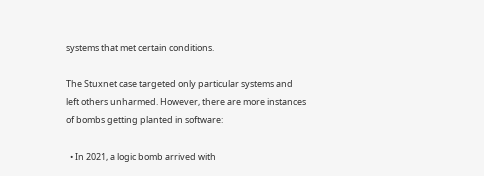systems that met certain conditions.

The Stuxnet case targeted only particular systems and left others unharmed. However, there are more instances of bombs getting planted in software:

  • In 2021, a logic bomb arrived with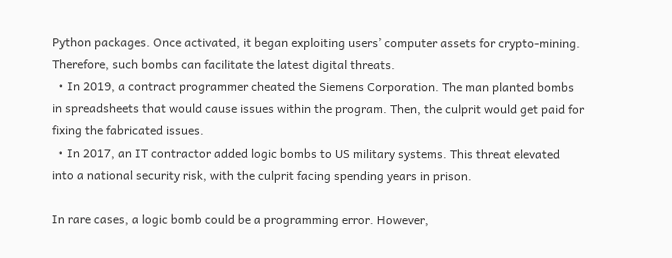Python packages. Once activated, it began exploiting users’ computer assets for crypto-mining. Therefore, such bombs can facilitate the latest digital threats.
  • In 2019, a contract programmer cheated the Siemens Corporation. The man planted bombs in spreadsheets that would cause issues within the program. Then, the culprit would get paid for fixing the fabricated issues.
  • In 2017, an IT contractor added logic bombs to US military systems. This threat elevated into a national security risk, with the culprit facing spending years in prison.

In rare cases, a logic bomb could be a programming error. However,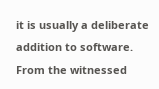it is usually a deliberate addition to software. From the witnessed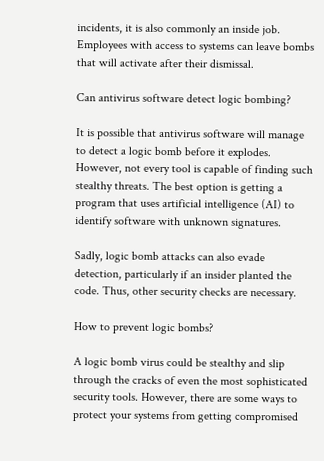incidents, it is also commonly an inside job. Employees with access to systems can leave bombs that will activate after their dismissal.

Can antivirus software detect logic bombing?

It is possible that antivirus software will manage to detect a logic bomb before it explodes. However, not every tool is capable of finding such stealthy threats. The best option is getting a program that uses artificial intelligence (AI) to identify software with unknown signatures.

Sadly, logic bomb attacks can also evade detection, particularly if an insider planted the code. Thus, other security checks are necessary.

How to prevent logic bombs?

A logic bomb virus could be stealthy and slip through the cracks of even the most sophisticated security tools. However, there are some ways to protect your systems from getting compromised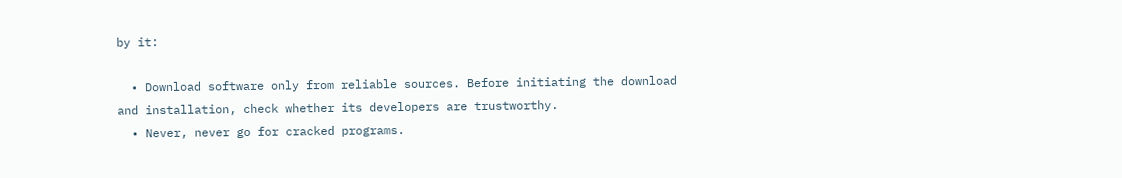by it:

  • Download software only from reliable sources. Before initiating the download and installation, check whether its developers are trustworthy.
  • Never, never go for cracked programs.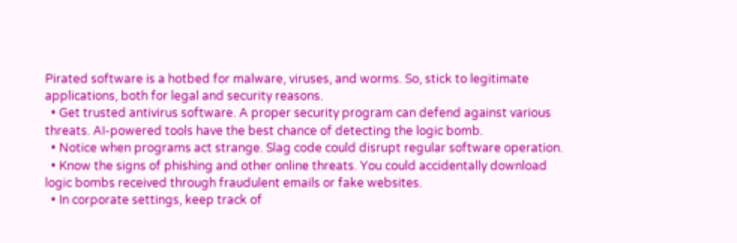Pirated software is a hotbed for malware, viruses, and worms. So, stick to legitimate applications, both for legal and security reasons.
  • Get trusted antivirus software. A proper security program can defend against various threats. AI-powered tools have the best chance of detecting the logic bomb.
  • Notice when programs act strange. Slag code could disrupt regular software operation.
  • Know the signs of phishing and other online threats. You could accidentally download logic bombs received through fraudulent emails or fake websites.
  • In corporate settings, keep track of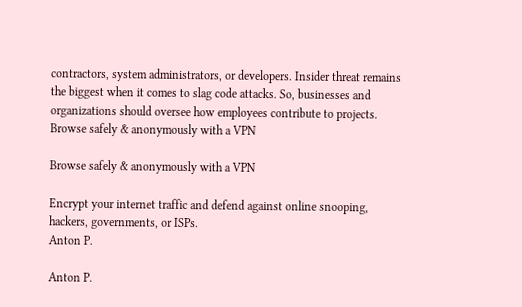contractors, system administrators, or developers. Insider threat remains the biggest when it comes to slag code attacks. So, businesses and organizations should oversee how employees contribute to projects.
Browse safely & anonymously with a VPN

Browse safely & anonymously with a VPN

Encrypt your internet traffic and defend against online snooping, hackers, governments, or ISPs.
Anton P.

Anton P.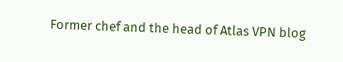Former chef and the head of Atlas VPN blog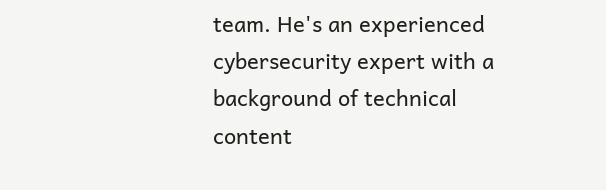team. He's an experienced cybersecurity expert with a background of technical content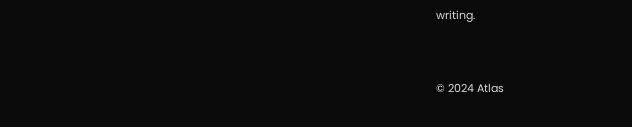writing.



© 2024 Atlas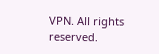VPN. All rights reserved.